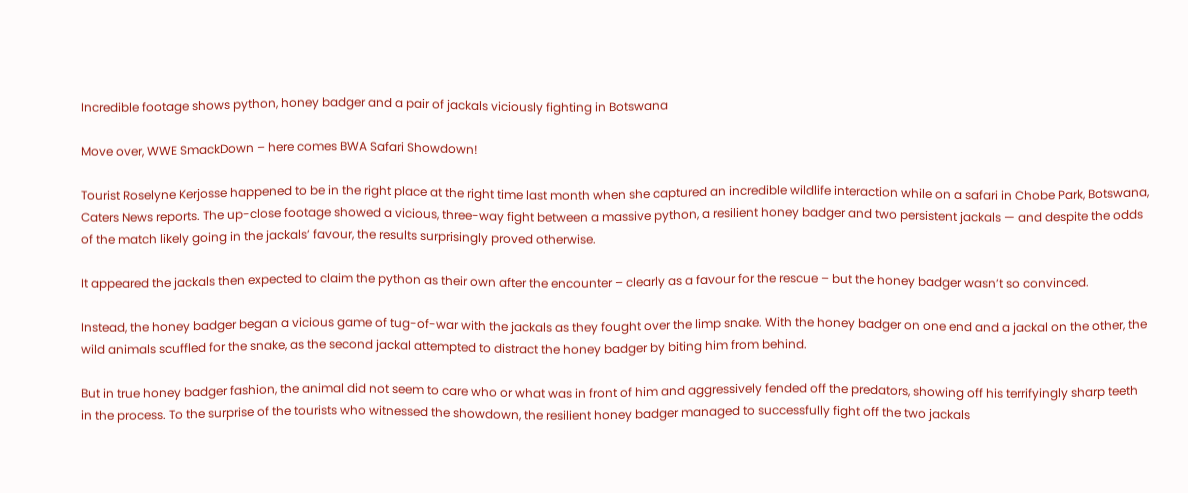Incredible footage shows python, honey badger and a pair of jackals viciously fighting in Botswana

Move over, WWE SmackDown – here comes BWA Safari Showdown!

Tourist Roselyne Kerjosse happened to be in the right place at the right time last month when she captured an incredible wildlife interaction while on a safari in Chobe Park, Botswana, Caters News reports. The up-close footage showed a vicious, three-way fight between a massive python, a resilient honey badger and two persistent jackals — and despite the odds of the match likely going in the jackals’ favour, the results surprisingly proved otherwise.

It appeared the jackals then expected to claim the python as their own after the encounter – clearly as a favour for the rescue – but the honey badger wasn’t so convinced.

Instead, the honey badger began a vicious game of tug-of-war with the jackals as they fought over the limp snake. With the honey badger on one end and a jackal on the other, the wild animals scuffled for the snake, as the second jackal attempted to distract the honey badger by biting him from behind.

But in true honey badger fashion, the animal did not seem to care who or what was in front of him and aggressively fended off the predators, showing off his terrifyingly sharp teeth in the process. To the surprise of the tourists who witnessed the showdown, the resilient honey badger managed to successfully fight off the two jackals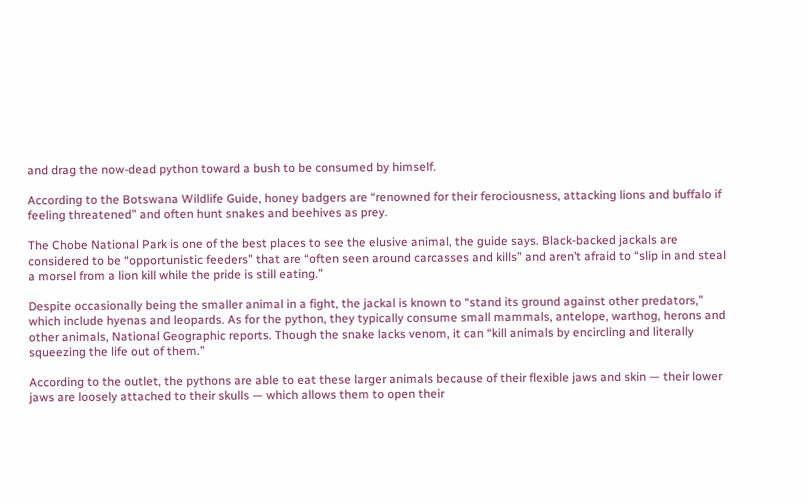and drag the now-dead python toward a bush to be consumed by himself.

According to the Botswana Wildlife Guide, honey badgers are “renowned for their ferociousness, attacking lions and buffalo if feeling threatened” and often hunt snakes and beehives as prey.

The Chobe National Park is one of the best places to see the elusive animal, the guide says. Black-backed jackals are considered to be “opportunistic feeders” that are “often seen around carcasses and kills” and aren’t afraid to “slip in and steal a morsel from a lion kill while the pride is still eating.”

Despite occasionally being the smaller animal in a fight, the jackal is known to “stand its ground against other predators,” which include hyenas and leopards. As for the python, they typically consume small mammals, antelope, warthog, herons and other animals, National Geographic reports. Though the snake lacks venom, it can “kill animals by encircling and literally squeezing the life out of them.”

According to the outlet, the pythons are able to eat these larger animals because of their flexible jaws and skin — their lower jaws are loosely attached to their skulls — which allows them to open their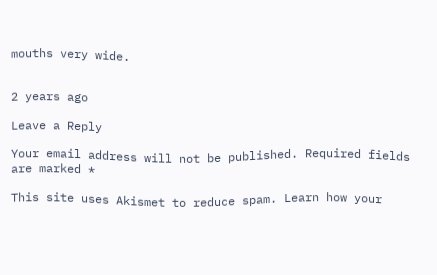mouths very wide.


2 years ago

Leave a Reply

Your email address will not be published. Required fields are marked *

This site uses Akismet to reduce spam. Learn how your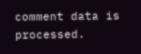comment data is processed.